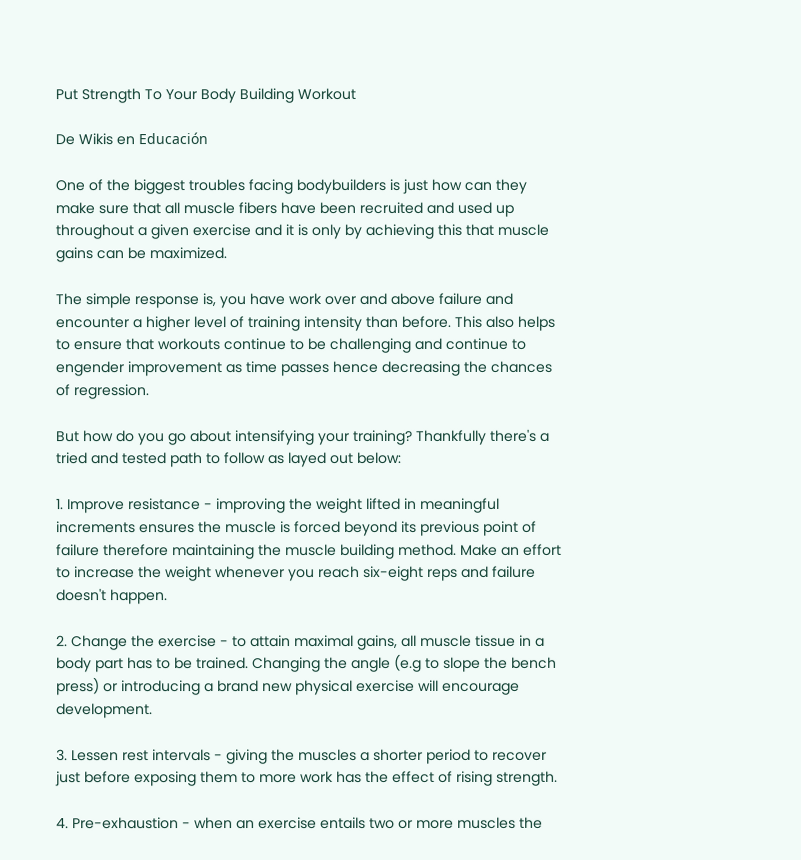Put Strength To Your Body Building Workout

De Wikis en Educación

One of the biggest troubles facing bodybuilders is just how can they make sure that all muscle fibers have been recruited and used up throughout a given exercise and it is only by achieving this that muscle gains can be maximized.

The simple response is, you have work over and above failure and encounter a higher level of training intensity than before. This also helps to ensure that workouts continue to be challenging and continue to engender improvement as time passes hence decreasing the chances of regression.

But how do you go about intensifying your training? Thankfully there's a tried and tested path to follow as layed out below:

1. Improve resistance - improving the weight lifted in meaningful increments ensures the muscle is forced beyond its previous point of failure therefore maintaining the muscle building method. Make an effort to increase the weight whenever you reach six-eight reps and failure doesn't happen.

2. Change the exercise - to attain maximal gains, all muscle tissue in a body part has to be trained. Changing the angle (e.g to slope the bench press) or introducing a brand new physical exercise will encourage development.

3. Lessen rest intervals - giving the muscles a shorter period to recover just before exposing them to more work has the effect of rising strength.

4. Pre-exhaustion - when an exercise entails two or more muscles the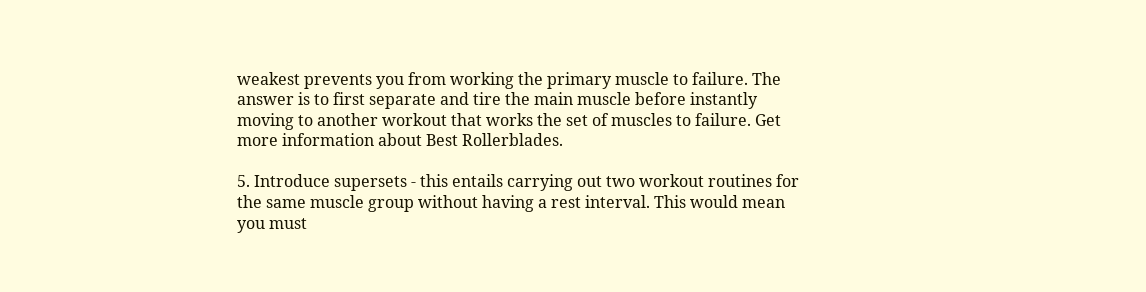weakest prevents you from working the primary muscle to failure. The answer is to first separate and tire the main muscle before instantly moving to another workout that works the set of muscles to failure. Get more information about Best Rollerblades.

5. Introduce supersets - this entails carrying out two workout routines for the same muscle group without having a rest interval. This would mean you must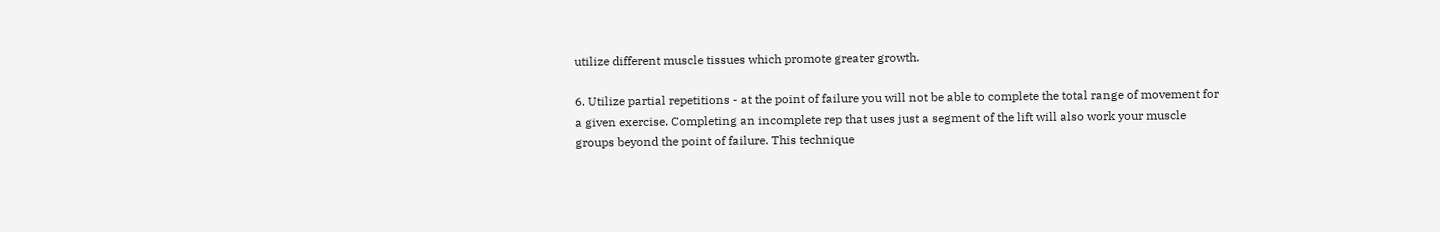utilize different muscle tissues which promote greater growth.

6. Utilize partial repetitions - at the point of failure you will not be able to complete the total range of movement for a given exercise. Completing an incomplete rep that uses just a segment of the lift will also work your muscle groups beyond the point of failure. This technique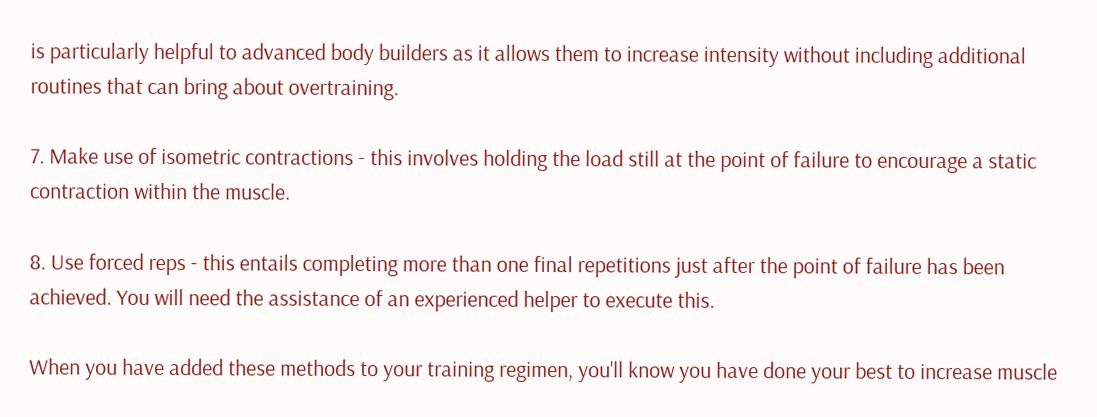is particularly helpful to advanced body builders as it allows them to increase intensity without including additional routines that can bring about overtraining.

7. Make use of isometric contractions - this involves holding the load still at the point of failure to encourage a static contraction within the muscle.

8. Use forced reps - this entails completing more than one final repetitions just after the point of failure has been achieved. You will need the assistance of an experienced helper to execute this.

When you have added these methods to your training regimen, you'll know you have done your best to increase muscle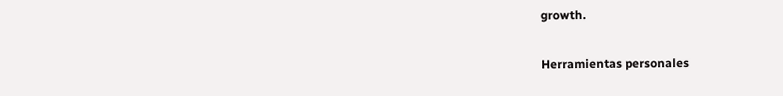growth.

Herramientas personales